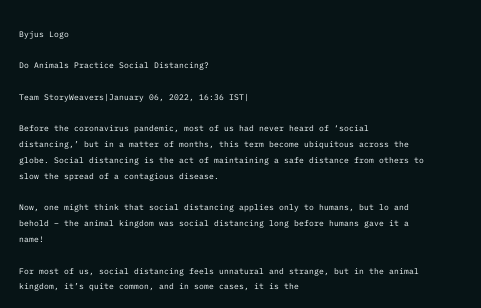Byjus Logo

Do Animals Practice Social Distancing?

Team StoryWeavers|January 06, 2022, 16:36 IST|

Before the coronavirus pandemic, most of us had never heard of ‘social distancing,’ but in a matter of months, this term become ubiquitous across the globe. Social distancing is the act of maintaining a safe distance from others to slow the spread of a contagious disease.

Now, one might think that social distancing applies only to humans, but lo and behold – the animal kingdom was social distancing long before humans gave it a name!

For most of us, social distancing feels unnatural and strange, but in the animal kingdom, it’s quite common, and in some cases, it is the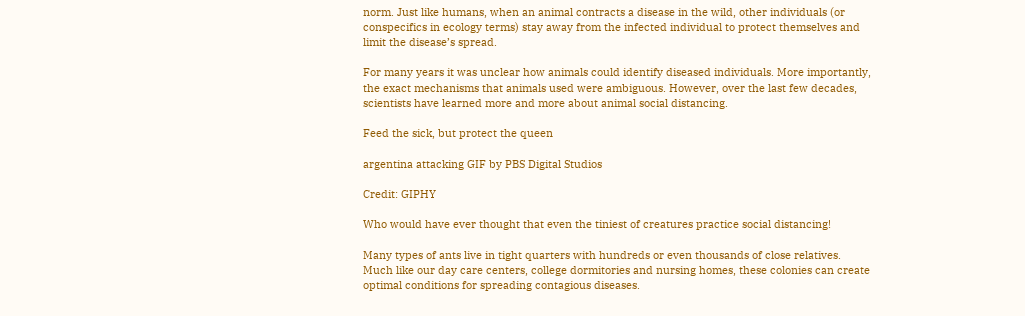norm. Just like humans, when an animal contracts a disease in the wild, other individuals (or conspecifics in ecology terms) stay away from the infected individual to protect themselves and limit the disease’s spread.

For many years it was unclear how animals could identify diseased individuals. More importantly, the exact mechanisms that animals used were ambiguous. However, over the last few decades, scientists have learned more and more about animal social distancing.

Feed the sick, but protect the queen

argentina attacking GIF by PBS Digital Studios

Credit: GIPHY

Who would have ever thought that even the tiniest of creatures practice social distancing!

Many types of ants live in tight quarters with hundreds or even thousands of close relatives. Much like our day care centers, college dormitories and nursing homes, these colonies can create optimal conditions for spreading contagious diseases.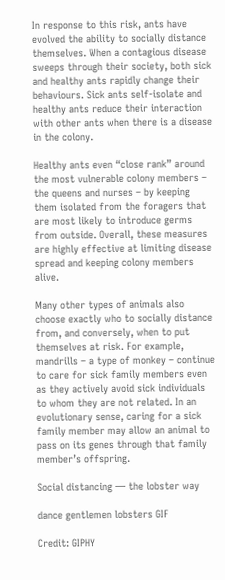In response to this risk, ants have evolved the ability to socially distance themselves. When a contagious disease sweeps through their society, both sick and healthy ants rapidly change their behaviours. Sick ants self-isolate and healthy ants reduce their interaction with other ants when there is a disease in the colony.

Healthy ants even “close rank” around the most vulnerable colony members – the queens and nurses – by keeping them isolated from the foragers that are most likely to introduce germs from outside. Overall, these measures are highly effective at limiting disease spread and keeping colony members alive.

Many other types of animals also choose exactly who to socially distance from, and conversely, when to put themselves at risk. For example, mandrills – a type of monkey – continue to care for sick family members even as they actively avoid sick individuals to whom they are not related. In an evolutionary sense, caring for a sick family member may allow an animal to pass on its genes through that family member’s offspring.

Social distancing — the lobster way

dance gentlemen lobsters GIF

Credit: GIPHY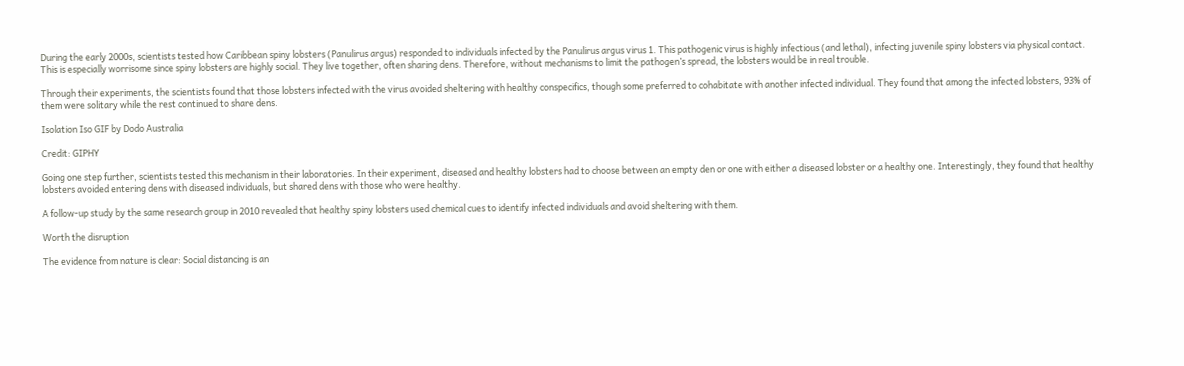During the early 2000s, scientists tested how Caribbean spiny lobsters (Panulirus argus) responded to individuals infected by the Panulirus argus virus 1. This pathogenic virus is highly infectious (and lethal), infecting juvenile spiny lobsters via physical contact. This is especially worrisome since spiny lobsters are highly social. They live together, often sharing dens. Therefore, without mechanisms to limit the pathogen’s spread, the lobsters would be in real trouble.

Through their experiments, the scientists found that those lobsters infected with the virus avoided sheltering with healthy conspecifics, though some preferred to cohabitate with another infected individual. They found that among the infected lobsters, 93% of them were solitary while the rest continued to share dens.

Isolation Iso GIF by Dodo Australia

Credit: GIPHY

Going one step further, scientists tested this mechanism in their laboratories. In their experiment, diseased and healthy lobsters had to choose between an empty den or one with either a diseased lobster or a healthy one. Interestingly, they found that healthy lobsters avoided entering dens with diseased individuals, but shared dens with those who were healthy.

A follow-up study by the same research group in 2010 revealed that healthy spiny lobsters used chemical cues to identify infected individuals and avoid sheltering with them.

Worth the disruption

The evidence from nature is clear: Social distancing is an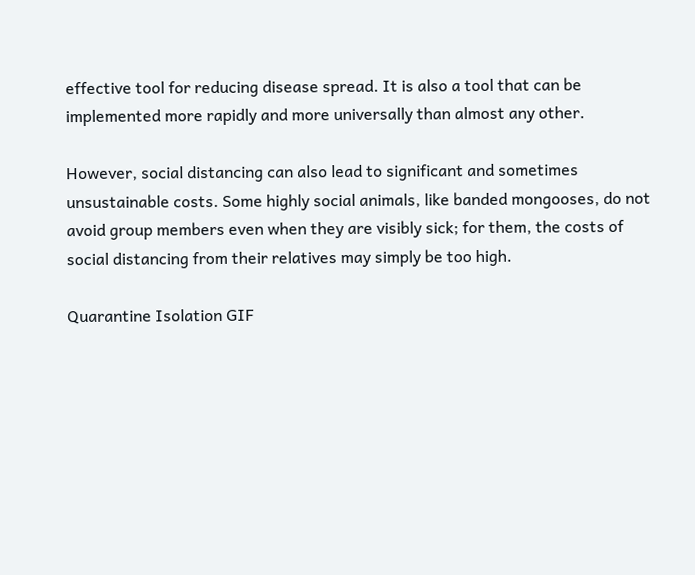effective tool for reducing disease spread. It is also a tool that can be implemented more rapidly and more universally than almost any other.

However, social distancing can also lead to significant and sometimes unsustainable costs. Some highly social animals, like banded mongooses, do not avoid group members even when they are visibly sick; for them, the costs of social distancing from their relatives may simply be too high.

Quarantine Isolation GIF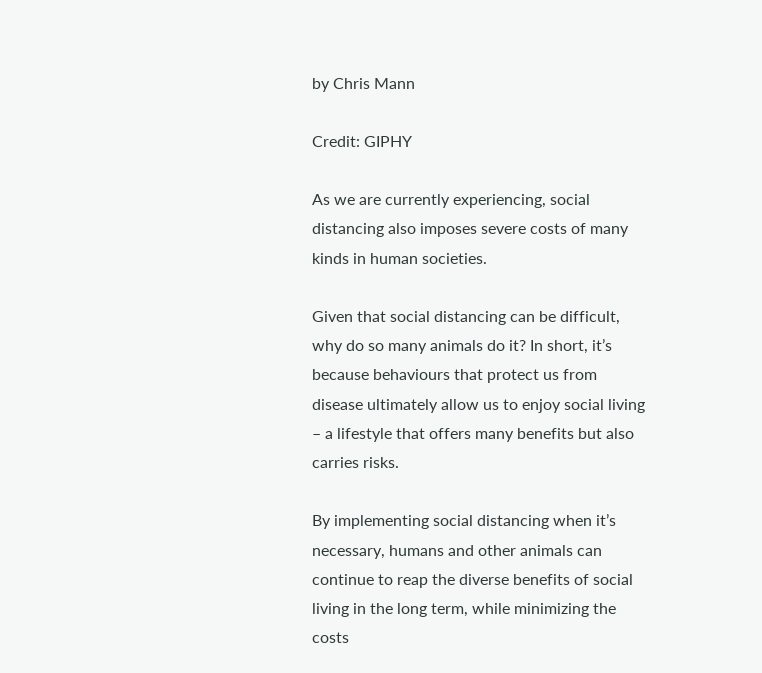by Chris Mann

Credit: GIPHY

As we are currently experiencing, social distancing also imposes severe costs of many kinds in human societies.

Given that social distancing can be difficult, why do so many animals do it? In short, it’s because behaviours that protect us from disease ultimately allow us to enjoy social living – a lifestyle that offers many benefits but also carries risks.

By implementing social distancing when it’s necessary, humans and other animals can continue to reap the diverse benefits of social living in the long term, while minimizing the costs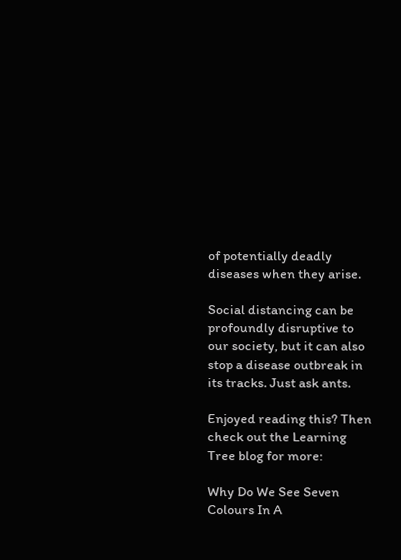of potentially deadly diseases when they arise.

Social distancing can be profoundly disruptive to our society, but it can also stop a disease outbreak in its tracks. Just ask ants.

Enjoyed reading this? Then check out the Learning Tree blog for more:

Why Do We See Seven Colours In A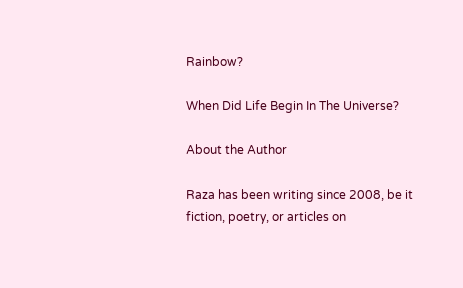Rainbow?

When Did Life Begin In The Universe?

About the Author

Raza has been writing since 2008, be it fiction, poetry, or articles on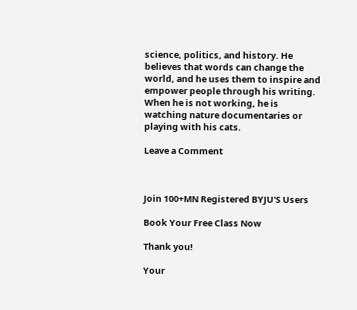science, politics, and history. He believes that words can change the world, and he uses them to inspire and empower people through his writing. When he is not working, he is watching nature documentaries or playing with his cats.

Leave a Comment



Join 100+MN Registered BYJU'S Users

Book Your Free Class Now

Thank you!

Your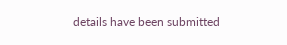details have been submitted